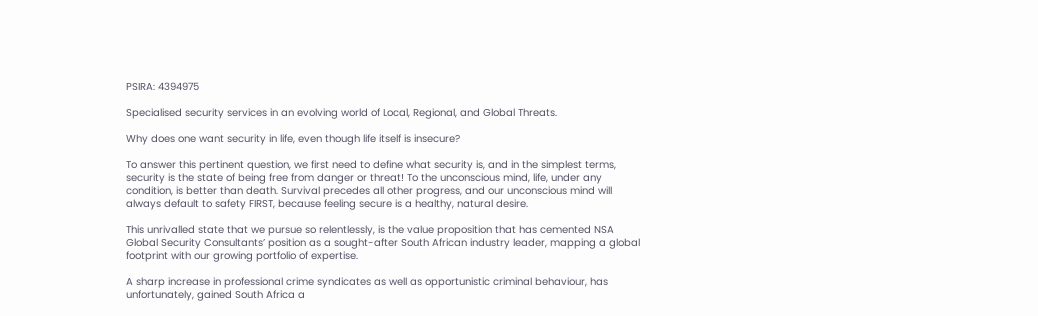PSIRA: 4394975

Specialised security services in an evolving world of Local, Regional, and Global Threats.

Why does one want security in life, even though life itself is insecure?

To answer this pertinent question, we first need to define what security is, and in the simplest terms, security is the state of being free from danger or threat! To the unconscious mind, life, under any condition, is better than death. Survival precedes all other progress, and our unconscious mind will always default to safety FIRST, because feeling secure is a healthy, natural desire.

This unrivalled state that we pursue so relentlessly, is the value proposition that has cemented NSA Global Security Consultants’ position as a sought-after South African industry leader, mapping a global footprint with our growing portfolio of expertise.

A sharp increase in professional crime syndicates as well as opportunistic criminal behaviour, has unfortunately, gained South Africa a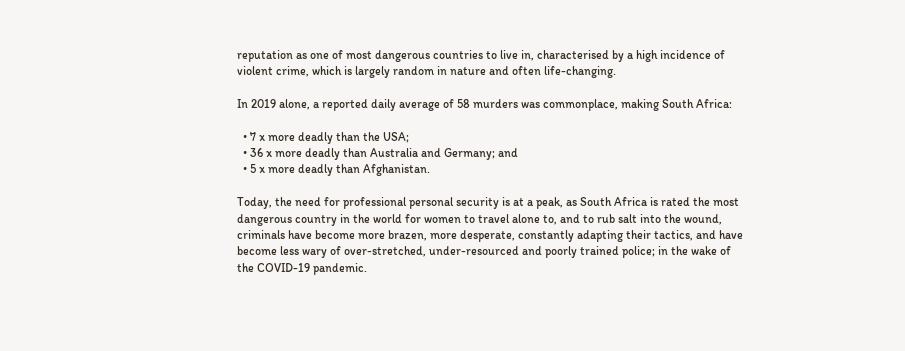reputation as one of most dangerous countries to live in, characterised by a high incidence of violent crime, which is largely random in nature and often life-changing.

In 2019 alone, a reported daily average of 58 murders was commonplace, making South Africa:

  • 7 x more deadly than the USA;
  • 36 x more deadly than Australia and Germany; and
  • 5 x more deadly than Afghanistan.

Today, the need for professional personal security is at a peak, as South Africa is rated the most dangerous country in the world for women to travel alone to, and to rub salt into the wound, criminals have become more brazen, more desperate, constantly adapting their tactics, and have become less wary of over-stretched, under-resourced and poorly trained police; in the wake of the COVID-19 pandemic.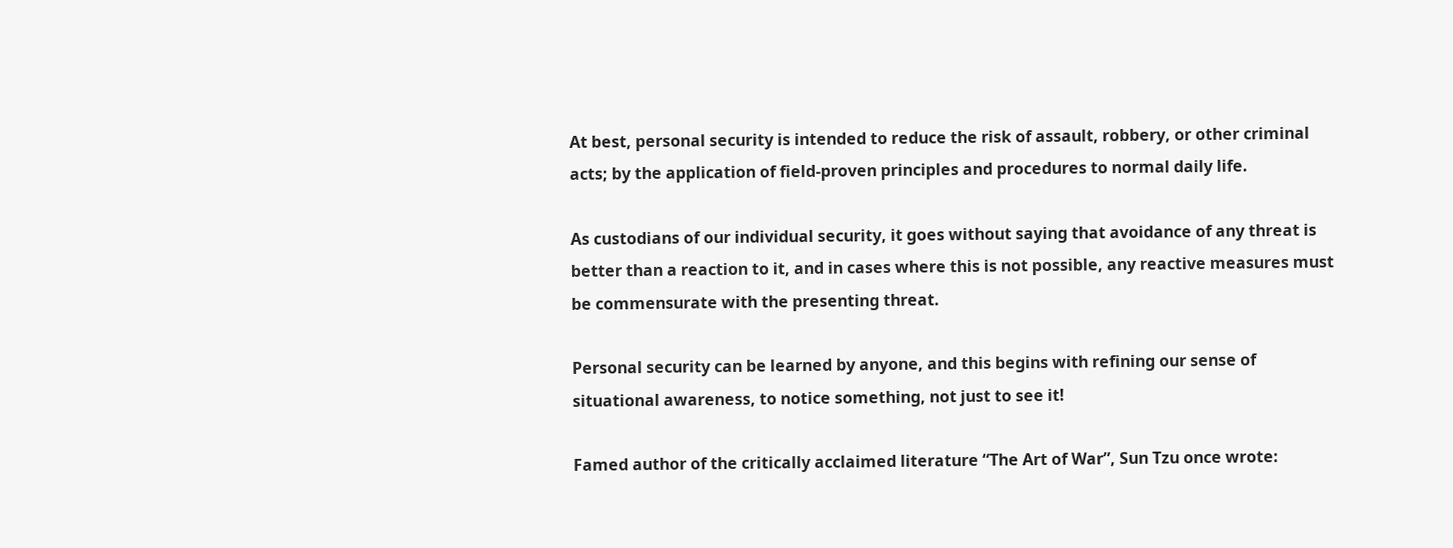At best, personal security is intended to reduce the risk of assault, robbery, or other criminal acts; by the application of field-proven principles and procedures to normal daily life.

As custodians of our individual security, it goes without saying that avoidance of any threat is better than a reaction to it, and in cases where this is not possible, any reactive measures must be commensurate with the presenting threat.

Personal security can be learned by anyone, and this begins with refining our sense of situational awareness, to notice something, not just to see it!

Famed author of the critically acclaimed literature “The Art of War”, Sun Tzu once wrote: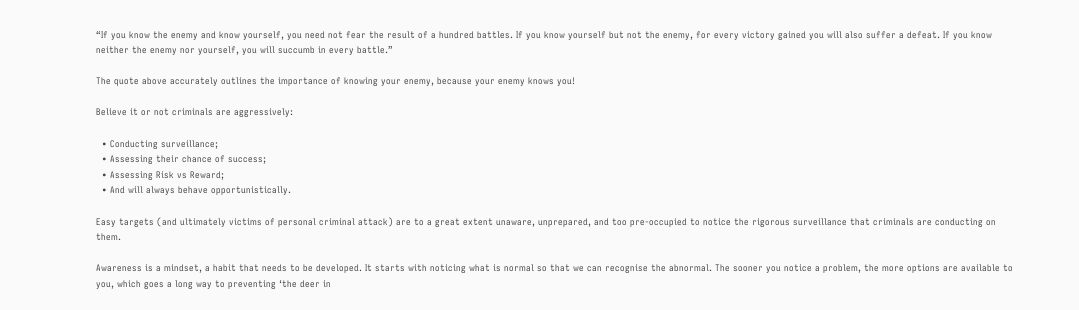“If you know the enemy and know yourself, you need not fear the result of a hundred battles. If you know yourself but not the enemy, for every victory gained you will also suffer a defeat. If you know neither the enemy nor yourself, you will succumb in every battle.”

The quote above accurately outlines the importance of knowing your enemy, because your enemy knows you!

Believe it or not criminals are aggressively:

  • Conducting surveillance;
  • Assessing their chance of success;
  • Assessing Risk vs Reward;
  • And will always behave opportunistically.

Easy targets (and ultimately victims of personal criminal attack) are to a great extent unaware, unprepared, and too pre-occupied to notice the rigorous surveillance that criminals are conducting on them.

Awareness is a mindset, a habit that needs to be developed. It starts with noticing what is normal so that we can recognise the abnormal. The sooner you notice a problem, the more options are available to you, which goes a long way to preventing ‘the deer in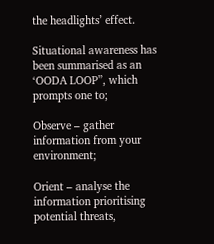the headlights’ effect.

Situational awareness has been summarised as an ‘OODA LOOP”, which prompts one to;

Observe – gather information from your environment;

Orient – analyse the information prioritising potential threats,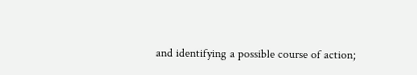and identifying a possible course of action;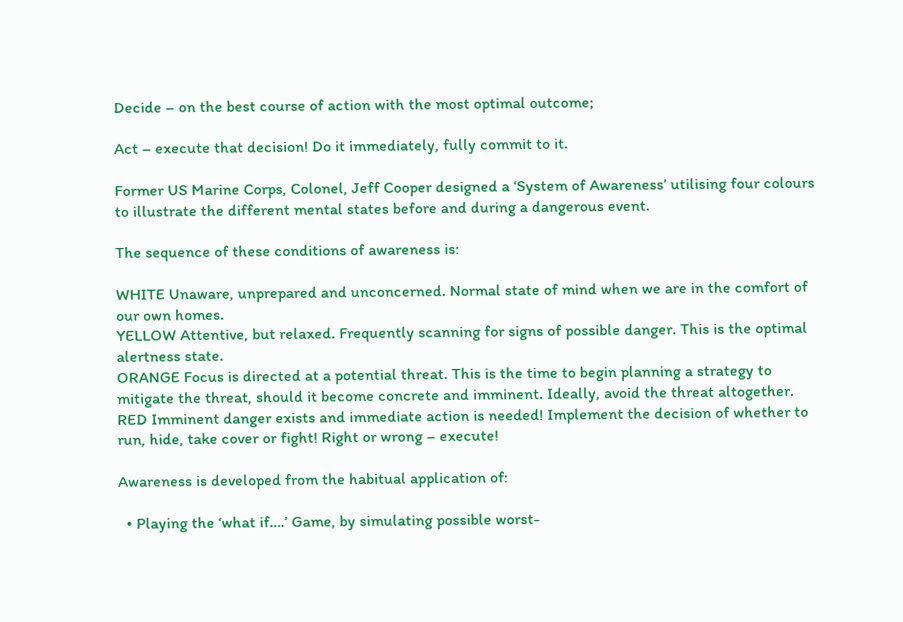Decide – on the best course of action with the most optimal outcome;

Act – execute that decision! Do it immediately, fully commit to it.

Former US Marine Corps, Colonel, Jeff Cooper designed a ‘System of Awareness’ utilising four colours to illustrate the different mental states before and during a dangerous event.

The sequence of these conditions of awareness is:

WHITE Unaware, unprepared and unconcerned. Normal state of mind when we are in the comfort of our own homes.
YELLOW Attentive, but relaxed. Frequently scanning for signs of possible danger. This is the optimal alertness state.
ORANGE Focus is directed at a potential threat. This is the time to begin planning a strategy to mitigate the threat, should it become concrete and imminent. Ideally, avoid the threat altogether.
RED Imminent danger exists and immediate action is needed! Implement the decision of whether to run, hide, take cover or fight! Right or wrong – execute!

Awareness is developed from the habitual application of:

  • Playing the ‘what if….’ Game, by simulating possible worst-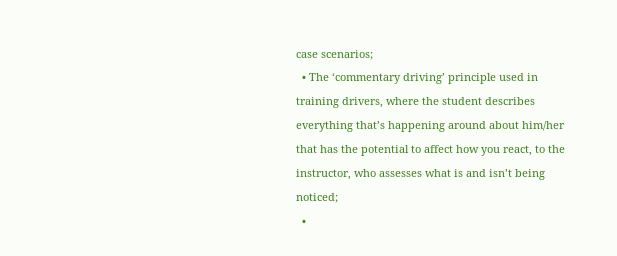case scenarios;
  • The ‘commentary driving’ principle used in training drivers, where the student describes everything that’s happening around about him/her that has the potential to affect how you react, to the instructor, who assesses what is and isn’t being noticed;
  •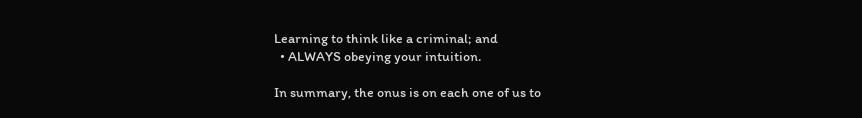Learning to think like a criminal; and
  • ALWAYS obeying your intuition.

In summary, the onus is on each one of us to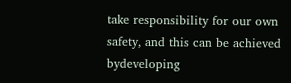take responsibility for our own safety, and this can be achieved bydeveloping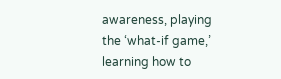awareness, playing the ‘what-if game,’ learning how to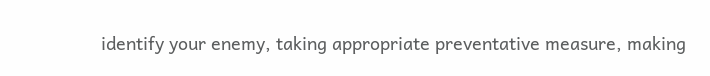identify your enemy, taking appropriate preventative measure, making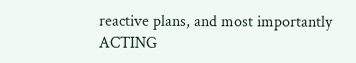reactive plans, and most importantly ACTING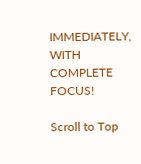IMMEDIATELY, WITH COMPLETE FOCUS!

Scroll to Top